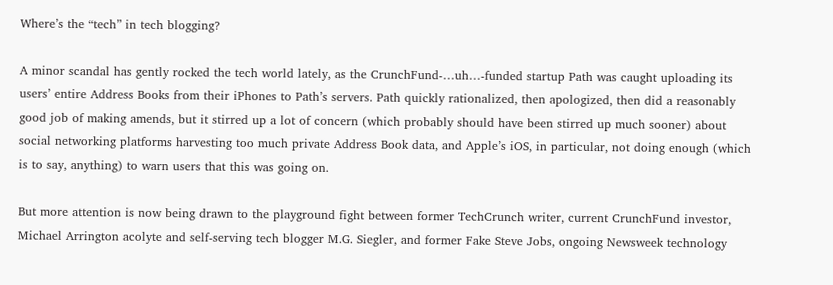Where’s the “tech” in tech blogging?

A minor scandal has gently rocked the tech world lately, as the CrunchFund-…uh…-funded startup Path was caught uploading its users’ entire Address Books from their iPhones to Path’s servers. Path quickly rationalized, then apologized, then did a reasonably good job of making amends, but it stirred up a lot of concern (which probably should have been stirred up much sooner) about social networking platforms harvesting too much private Address Book data, and Apple’s iOS, in particular, not doing enough (which is to say, anything) to warn users that this was going on.

But more attention is now being drawn to the playground fight between former TechCrunch writer, current CrunchFund investor, Michael Arrington acolyte and self-serving tech blogger M.G. Siegler, and former Fake Steve Jobs, ongoing Newsweek technology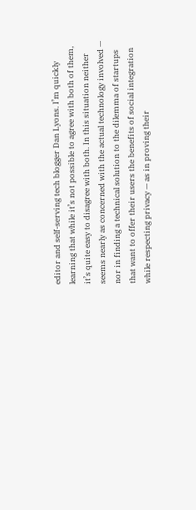editor and self-serving tech blogger Dan Lyons. I’m quickly learning that while it’s not possible to agree with both of them, it’s quite easy to disagree with both. In this situation neither seems nearly as concerned with the actual technology involved — nor in finding a technical solution to the dilemma of startups that want to offer their users the benefits of social integration while respecting privacy — as in proving their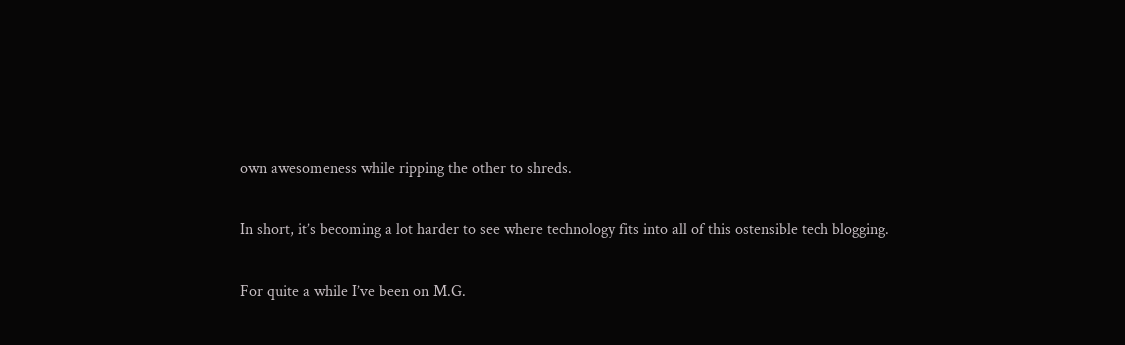own awesomeness while ripping the other to shreds.

In short, it’s becoming a lot harder to see where technology fits into all of this ostensible tech blogging.

For quite a while I’ve been on M.G.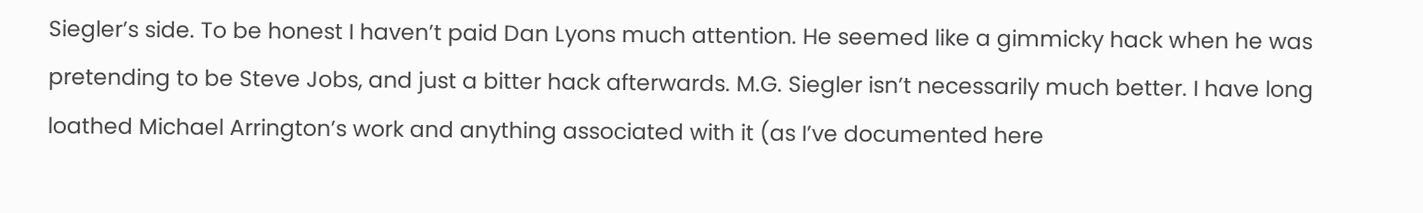Siegler’s side. To be honest I haven’t paid Dan Lyons much attention. He seemed like a gimmicky hack when he was pretending to be Steve Jobs, and just a bitter hack afterwards. M.G. Siegler isn’t necessarily much better. I have long loathed Michael Arrington’s work and anything associated with it (as I’ve documented here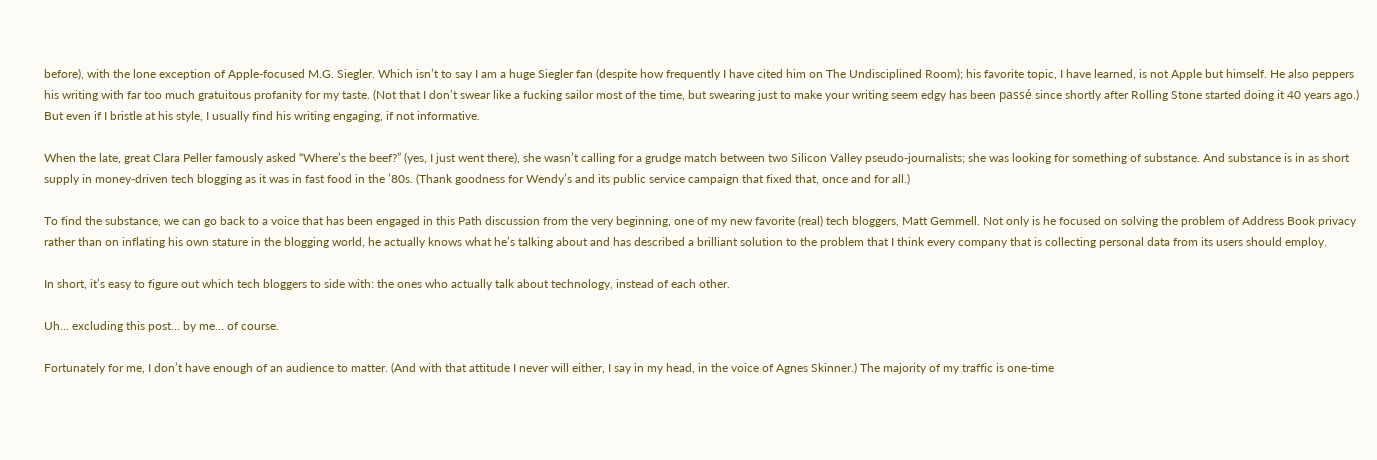before), with the lone exception of Apple-focused M.G. Siegler. Which isn’t to say I am a huge Siegler fan (despite how frequently I have cited him on The Undisciplined Room); his favorite topic, I have learned, is not Apple but himself. He also peppers his writing with far too much gratuitous profanity for my taste. (Not that I don’t swear like a fucking sailor most of the time, but swearing just to make your writing seem edgy has been passé since shortly after Rolling Stone started doing it 40 years ago.) But even if I bristle at his style, I usually find his writing engaging, if not informative.

When the late, great Clara Peller famously asked “Where’s the beef?” (yes, I just went there), she wasn’t calling for a grudge match between two Silicon Valley pseudo-journalists; she was looking for something of substance. And substance is in as short supply in money-driven tech blogging as it was in fast food in the ’80s. (Thank goodness for Wendy’s and its public service campaign that fixed that, once and for all.)

To find the substance, we can go back to a voice that has been engaged in this Path discussion from the very beginning, one of my new favorite (real) tech bloggers, Matt Gemmell. Not only is he focused on solving the problem of Address Book privacy rather than on inflating his own stature in the blogging world, he actually knows what he’s talking about and has described a brilliant solution to the problem that I think every company that is collecting personal data from its users should employ.

In short, it’s easy to figure out which tech bloggers to side with: the ones who actually talk about technology, instead of each other.

Uh… excluding this post… by me… of course.

Fortunately for me, I don’t have enough of an audience to matter. (And with that attitude I never will either, I say in my head, in the voice of Agnes Skinner.) The majority of my traffic is one-time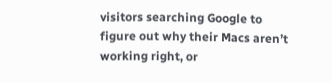visitors searching Google to figure out why their Macs aren’t working right, or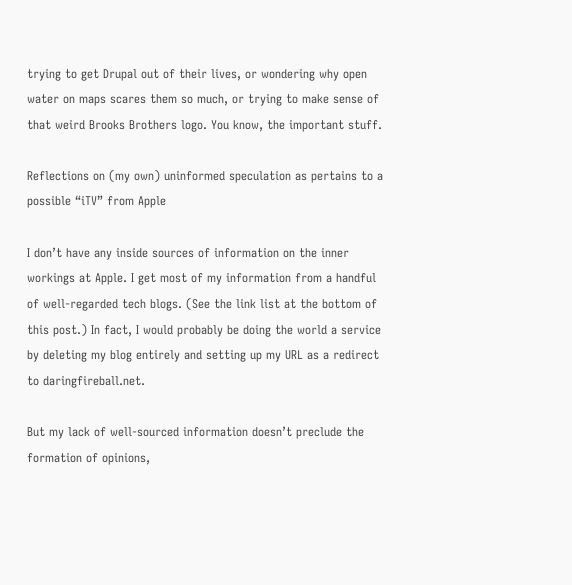trying to get Drupal out of their lives, or wondering why open water on maps scares them so much, or trying to make sense of that weird Brooks Brothers logo. You know, the important stuff.

Reflections on (my own) uninformed speculation as pertains to a possible “iTV” from Apple

I don’t have any inside sources of information on the inner workings at Apple. I get most of my information from a handful of well-regarded tech blogs. (See the link list at the bottom of this post.) In fact, I would probably be doing the world a service by deleting my blog entirely and setting up my URL as a redirect to daringfireball.net.

But my lack of well-sourced information doesn’t preclude the formation of opinions,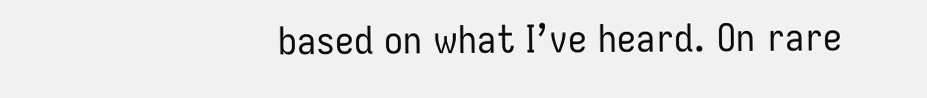based on what I’ve heard. On rare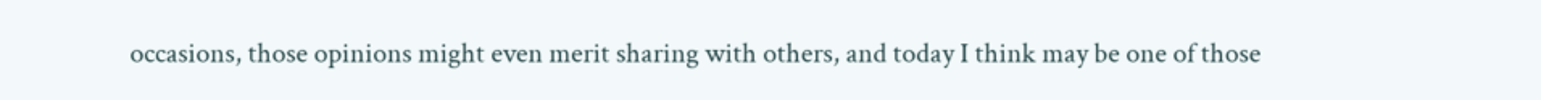occasions, those opinions might even merit sharing with others, and today I think may be one of those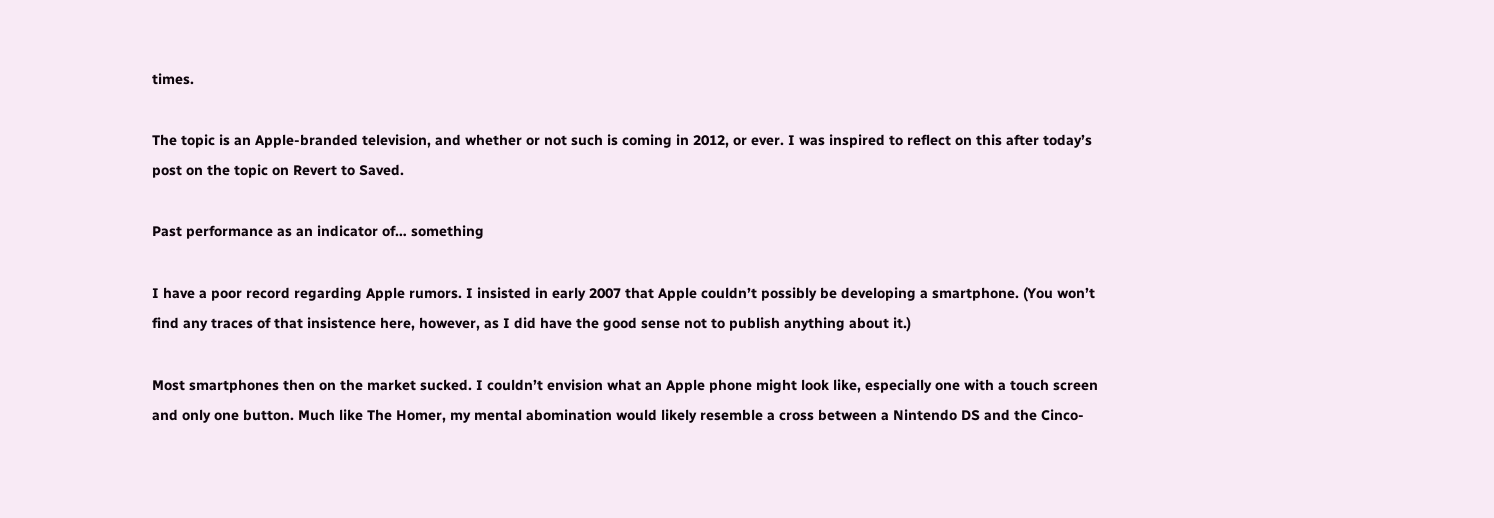times.

The topic is an Apple-branded television, and whether or not such is coming in 2012, or ever. I was inspired to reflect on this after today’s post on the topic on Revert to Saved.

Past performance as an indicator of… something

I have a poor record regarding Apple rumors. I insisted in early 2007 that Apple couldn’t possibly be developing a smartphone. (You won’t find any traces of that insistence here, however, as I did have the good sense not to publish anything about it.)

Most smartphones then on the market sucked. I couldn’t envision what an Apple phone might look like, especially one with a touch screen and only one button. Much like The Homer, my mental abomination would likely resemble a cross between a Nintendo DS and the Cinco-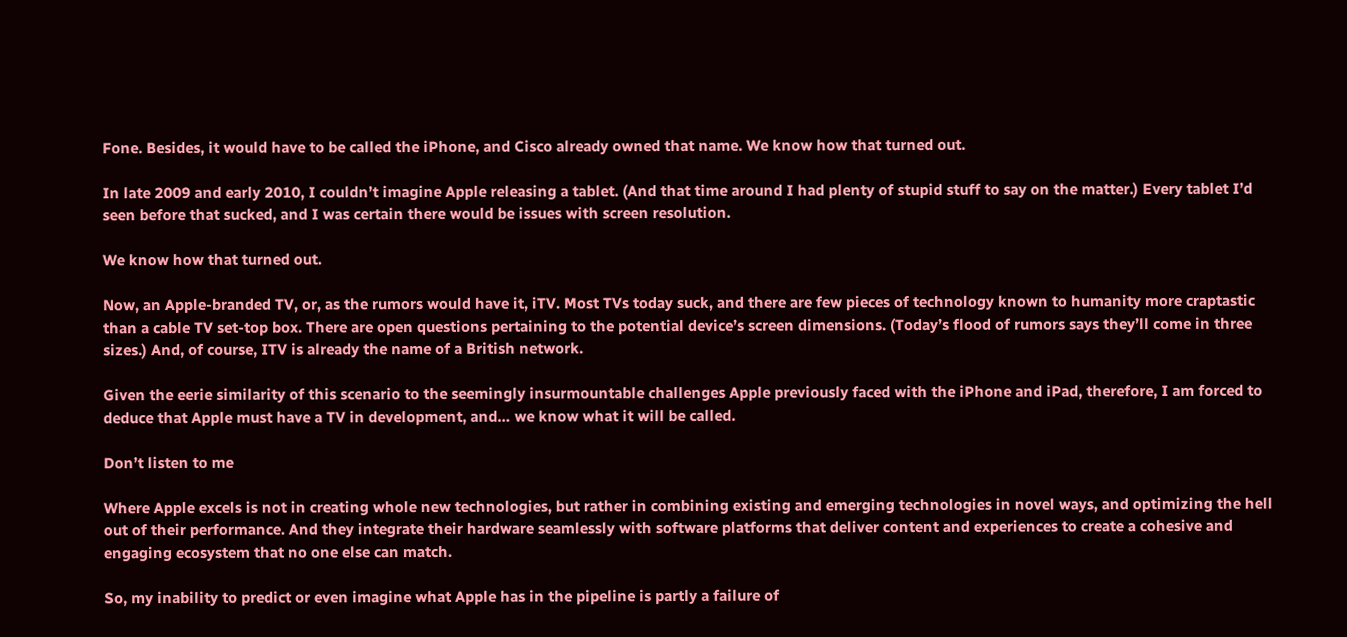Fone. Besides, it would have to be called the iPhone, and Cisco already owned that name. We know how that turned out.

In late 2009 and early 2010, I couldn’t imagine Apple releasing a tablet. (And that time around I had plenty of stupid stuff to say on the matter.) Every tablet I’d seen before that sucked, and I was certain there would be issues with screen resolution.

We know how that turned out.

Now, an Apple-branded TV, or, as the rumors would have it, iTV. Most TVs today suck, and there are few pieces of technology known to humanity more craptastic than a cable TV set-top box. There are open questions pertaining to the potential device’s screen dimensions. (Today’s flood of rumors says they’ll come in three sizes.) And, of course, ITV is already the name of a British network.

Given the eerie similarity of this scenario to the seemingly insurmountable challenges Apple previously faced with the iPhone and iPad, therefore, I am forced to deduce that Apple must have a TV in development, and… we know what it will be called.

Don’t listen to me

Where Apple excels is not in creating whole new technologies, but rather in combining existing and emerging technologies in novel ways, and optimizing the hell out of their performance. And they integrate their hardware seamlessly with software platforms that deliver content and experiences to create a cohesive and engaging ecosystem that no one else can match.

So, my inability to predict or even imagine what Apple has in the pipeline is partly a failure of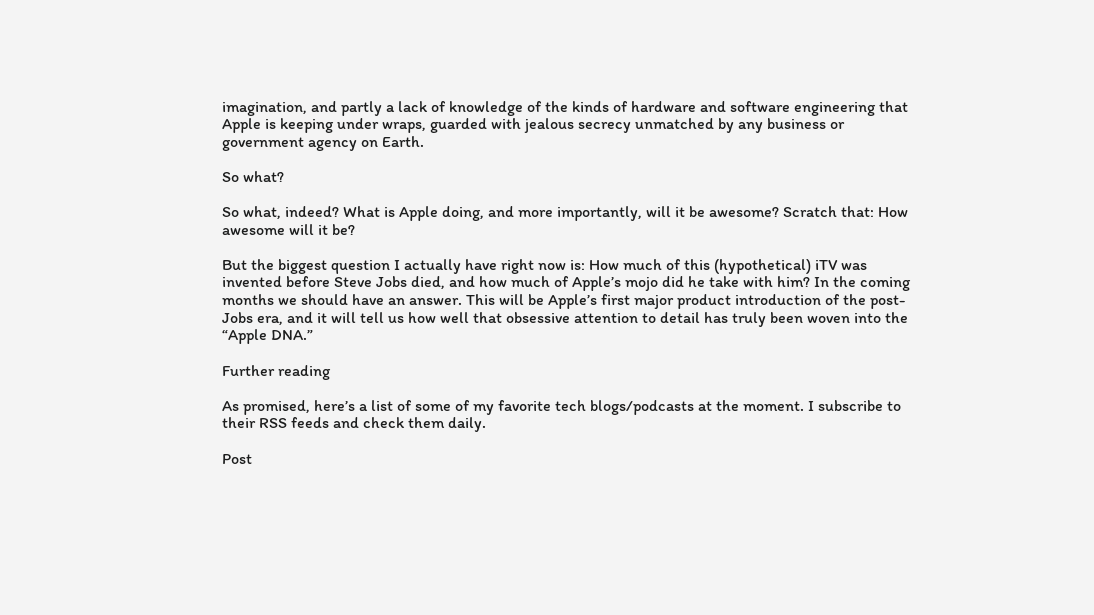imagination, and partly a lack of knowledge of the kinds of hardware and software engineering that Apple is keeping under wraps, guarded with jealous secrecy unmatched by any business or government agency on Earth.

So what?

So what, indeed? What is Apple doing, and more importantly, will it be awesome? Scratch that: How awesome will it be?

But the biggest question I actually have right now is: How much of this (hypothetical) iTV was invented before Steve Jobs died, and how much of Apple’s mojo did he take with him? In the coming months we should have an answer. This will be Apple’s first major product introduction of the post-Jobs era, and it will tell us how well that obsessive attention to detail has truly been woven into the “Apple DNA.”

Further reading

As promised, here’s a list of some of my favorite tech blogs/podcasts at the moment. I subscribe to their RSS feeds and check them daily.

Post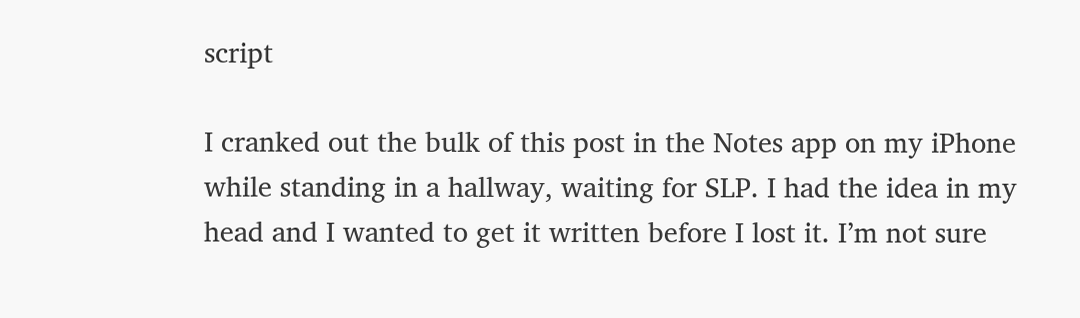script

I cranked out the bulk of this post in the Notes app on my iPhone while standing in a hallway, waiting for SLP. I had the idea in my head and I wanted to get it written before I lost it. I’m not sure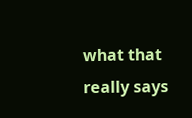what that really says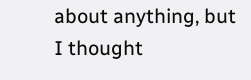about anything, but I thought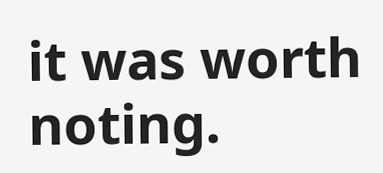it was worth noting.